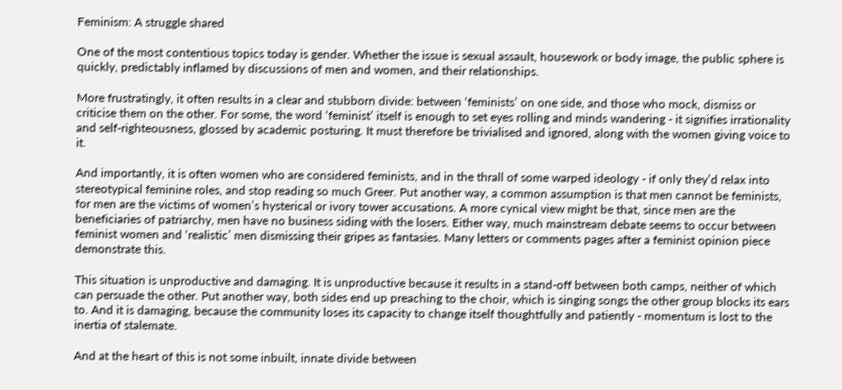Feminism: A struggle shared

One of the most contentious topics today is gender. Whether the issue is sexual assault, housework or body image, the public sphere is quickly, predictably inflamed by discussions of men and women, and their relationships.

More frustratingly, it often results in a clear and stubborn divide: between ‘feminists’ on one side, and those who mock, dismiss or criticise them on the other. For some, the word ‘feminist’ itself is enough to set eyes rolling and minds wandering - it signifies irrationality and self-righteousness, glossed by academic posturing. It must therefore be trivialised and ignored, along with the women giving voice to it.

And importantly, it is often women who are considered feminists, and in the thrall of some warped ideology - if only they’d relax into stereotypical feminine roles, and stop reading so much Greer. Put another way, a common assumption is that men cannot be feminists, for men are the victims of women’s hysterical or ivory tower accusations. A more cynical view might be that, since men are the beneficiaries of patriarchy, men have no business siding with the losers. Either way, much mainstream debate seems to occur between feminist women and ‘realistic’ men dismissing their gripes as fantasies. Many letters or comments pages after a feminist opinion piece demonstrate this.

This situation is unproductive and damaging. It is unproductive because it results in a stand-off between both camps, neither of which can persuade the other. Put another way, both sides end up preaching to the choir, which is singing songs the other group blocks its ears to. And it is damaging, because the community loses its capacity to change itself thoughtfully and patiently - momentum is lost to the inertia of stalemate.

And at the heart of this is not some inbuilt, innate divide between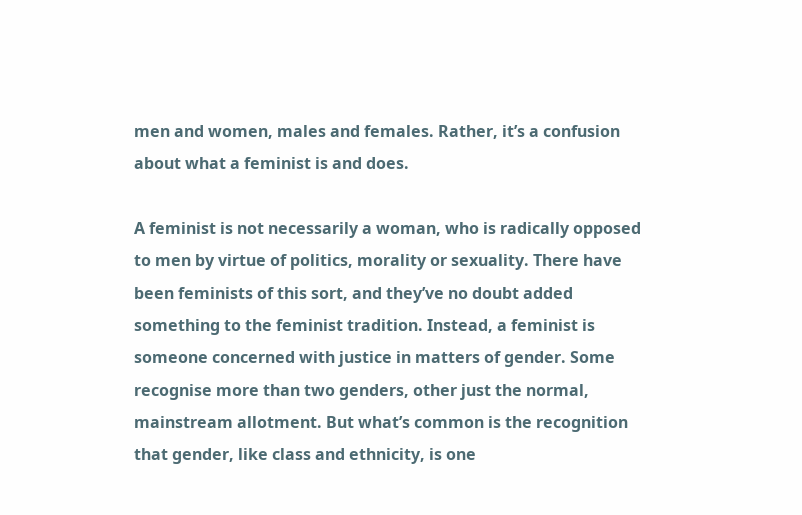men and women, males and females. Rather, it’s a confusion about what a feminist is and does.

A feminist is not necessarily a woman, who is radically opposed to men by virtue of politics, morality or sexuality. There have been feminists of this sort, and they’ve no doubt added something to the feminist tradition. Instead, a feminist is someone concerned with justice in matters of gender. Some recognise more than two genders, other just the normal, mainstream allotment. But what’s common is the recognition that gender, like class and ethnicity, is one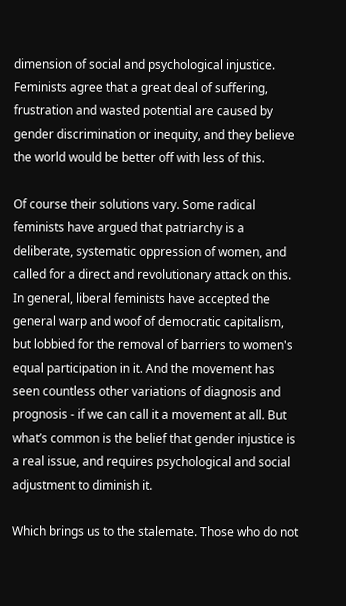dimension of social and psychological injustice. Feminists agree that a great deal of suffering, frustration and wasted potential are caused by gender discrimination or inequity, and they believe the world would be better off with less of this.

Of course their solutions vary. Some radical feminists have argued that patriarchy is a deliberate, systematic oppression of women, and called for a direct and revolutionary attack on this. In general, liberal feminists have accepted the general warp and woof of democratic capitalism, but lobbied for the removal of barriers to women's equal participation in it. And the movement has seen countless other variations of diagnosis and prognosis - if we can call it a movement at all. But what’s common is the belief that gender injustice is a real issue, and requires psychological and social adjustment to diminish it.

Which brings us to the stalemate. Those who do not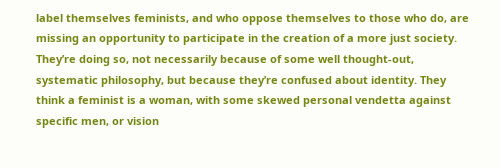label themselves feminists, and who oppose themselves to those who do, are missing an opportunity to participate in the creation of a more just society. They’re doing so, not necessarily because of some well thought-out, systematic philosophy, but because they’re confused about identity. They think a feminist is a woman, with some skewed personal vendetta against specific men, or vision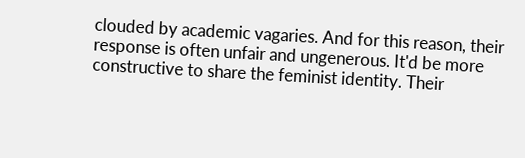clouded by academic vagaries. And for this reason, their response is often unfair and ungenerous. It'd be more constructive to share the feminist identity. Their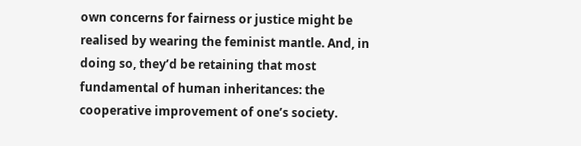own concerns for fairness or justice might be realised by wearing the feminist mantle. And, in doing so, they’d be retaining that most fundamental of human inheritances: the cooperative improvement of one’s society.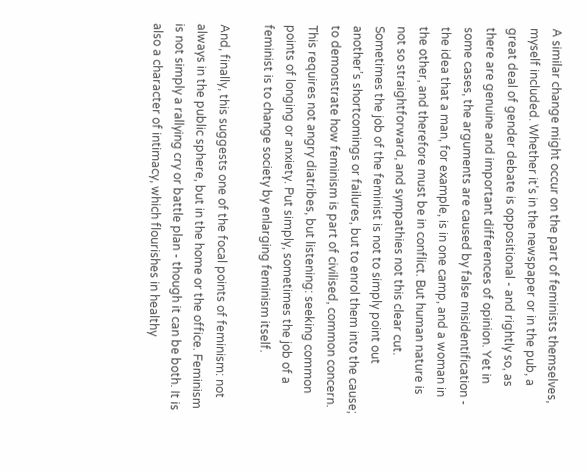A similar change might occur on the part of feminists themselves, myself included. Whether it’s in the newspaper or in the pub, a great deal of gender debate is oppositional - and rightly so, as there are genuine and important differences of opinion. Yet in some cases, the arguments are caused by false misidentification - the idea that a man, for example, is in one camp, and a woman in the other, and therefore must be in conflict. But human nature is not so straightforward, and sympathies not this clear cut. Sometimes the job of the feminist is not to simply point out another’s shortcomings or failures, but to enrol them into the cause; to demonstrate how feminism is part of civilised, common concern. This requires not angry diatribes, but listening: seeking common points of longing or anxiety. Put simply, sometimes the job of a feminist is to change society by enlarging feminism itself.

And, finally, this suggests one of the focal points of feminism: not always in the public sphere, but in the home or the office. Feminism is not simply a rallying cry or battle plan - though it can be both. It is also a character of intimacy, which flourishes in healthy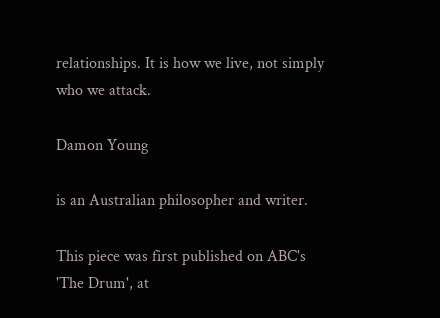relationships. It is how we live, not simply who we attack.

Damon Young

is an Australian philosopher and writer.

This piece was first published on ABC's 'The Drum', at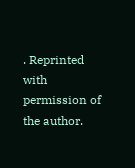. Reprinted with permission of the author.